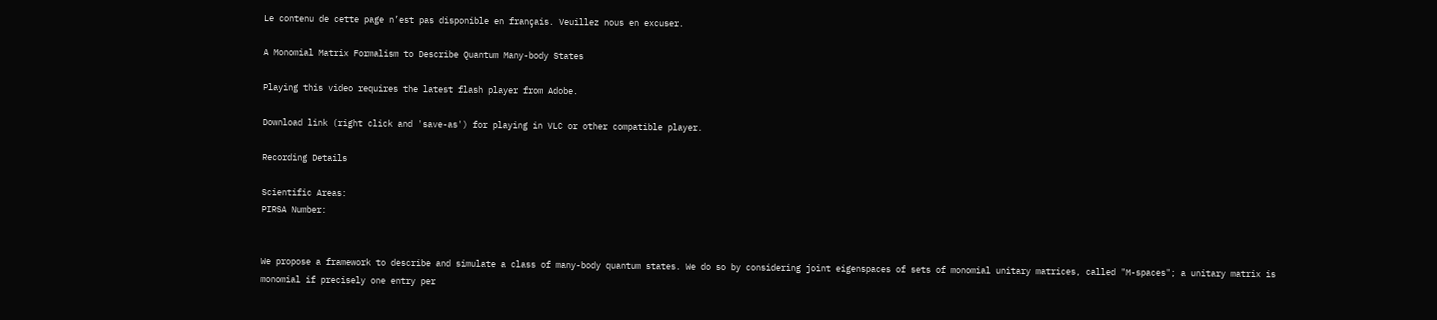Le contenu de cette page n’est pas disponible en français. Veuillez nous en excuser.

A Monomial Matrix Formalism to Describe Quantum Many-body States

Playing this video requires the latest flash player from Adobe.

Download link (right click and 'save-as') for playing in VLC or other compatible player.

Recording Details

Scientific Areas:
PIRSA Number:


We propose a framework to describe and simulate a class of many-body quantum states. We do so by considering joint eigenspaces of sets of monomial unitary matrices, called "M-spaces"; a unitary matrix is monomial if precisely one entry per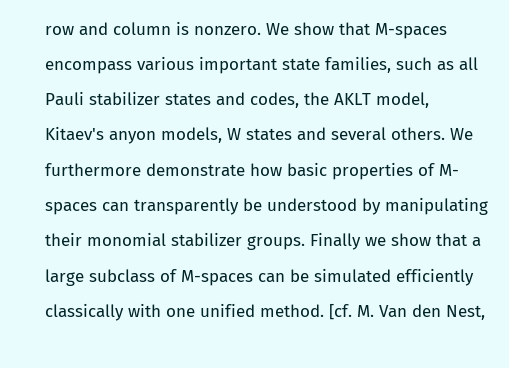row and column is nonzero. We show that M-spaces encompass various important state families, such as all Pauli stabilizer states and codes, the AKLT model, Kitaev's anyon models, W states and several others. We furthermore demonstrate how basic properties of M-spaces can transparently be understood by manipulating their monomial stabilizer groups. Finally we show that a large subclass of M-spaces can be simulated efficiently classically with one unified method. [cf. M. Van den Nest,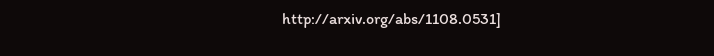http://arxiv.org/abs/1108.0531]